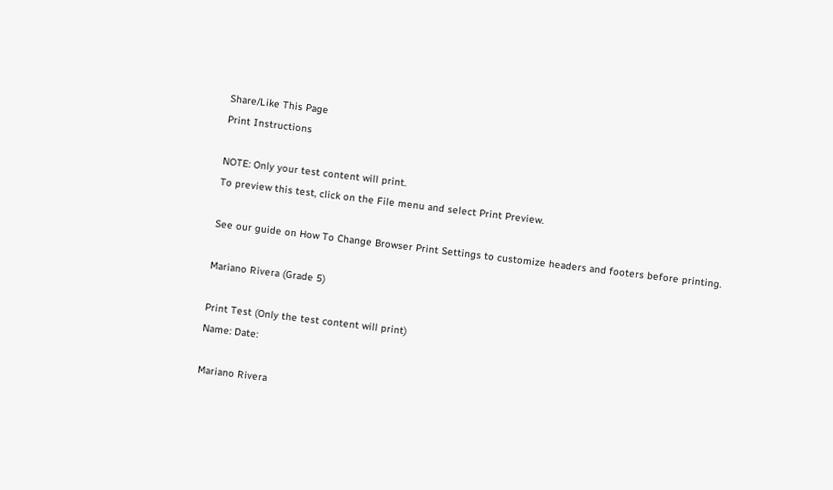Share/Like This Page
Print Instructions

NOTE: Only your test content will print.
To preview this test, click on the File menu and select Print Preview.

See our guide on How To Change Browser Print Settings to customize headers and footers before printing.

Mariano Rivera (Grade 5)

Print Test (Only the test content will print)
Name: Date:

Mariano Rivera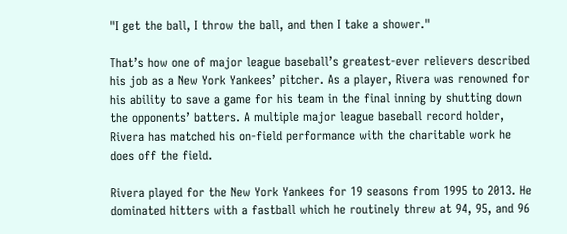"I get the ball, I throw the ball, and then I take a shower."

That’s how one of major league baseball’s greatest-ever relievers described his job as a New York Yankees’ pitcher. As a player, Rivera was renowned for his ability to save a game for his team in the final inning by shutting down the opponents’ batters. A multiple major league baseball record holder, Rivera has matched his on-field performance with the charitable work he does off the field.

Rivera played for the New York Yankees for 19 seasons from 1995 to 2013. He dominated hitters with a fastball which he routinely threw at 94, 95, and 96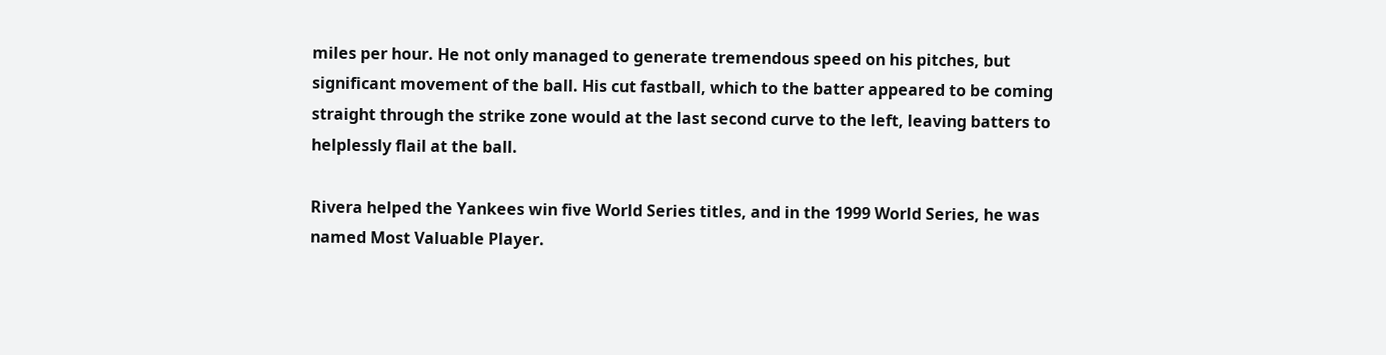miles per hour. He not only managed to generate tremendous speed on his pitches, but significant movement of the ball. His cut fastball, which to the batter appeared to be coming straight through the strike zone would at the last second curve to the left, leaving batters to helplessly flail at the ball.

Rivera helped the Yankees win five World Series titles, and in the 1999 World Series, he was named Most Valuable Player.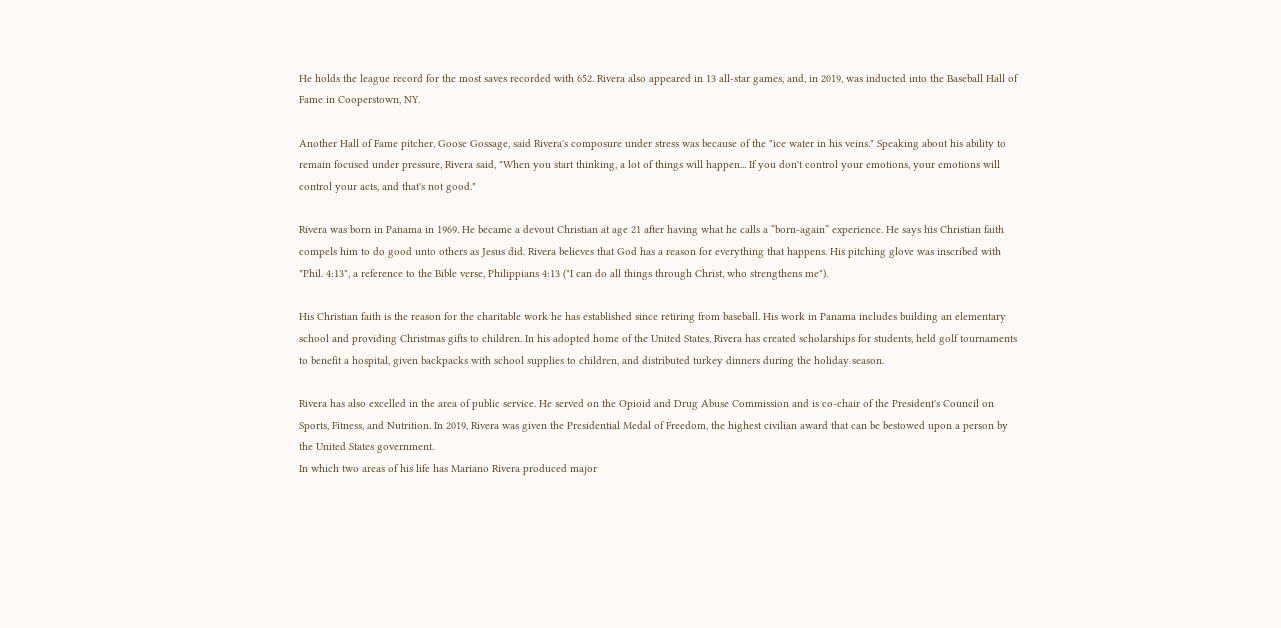He holds the league record for the most saves recorded with 652. Rivera also appeared in 13 all-star games, and, in 2019, was inducted into the Baseball Hall of Fame in Cooperstown, NY.

Another Hall of Fame pitcher, Goose Gossage, said Rivera's composure under stress was because of the "ice water in his veins." Speaking about his ability to remain focused under pressure, Rivera said, "When you start thinking, a lot of things will happen... If you don't control your emotions, your emotions will control your acts, and that's not good."

Rivera was born in Panama in 1969. He became a devout Christian at age 21 after having what he calls a “born-again” experience. He says his Christian faith compels him to do good unto others as Jesus did. Rivera believes that God has a reason for everything that happens. His pitching glove was inscribed with "Phil. 4:13", a reference to the Bible verse, Philippians 4:13 ("I can do all things through Christ, who strengthens me").

His Christian faith is the reason for the charitable work he has established since retiring from baseball. His work in Panama includes building an elementary school and providing Christmas gifts to children. In his adopted home of the United States, Rivera has created scholarships for students, held golf tournaments to benefit a hospital, given backpacks with school supplies to children, and distributed turkey dinners during the holiday season.

Rivera has also excelled in the area of public service. He served on the Opioid and Drug Abuse Commission and is co-chair of the President's Council on Sports, Fitness, and Nutrition. In 2019, Rivera was given the Presidential Medal of Freedom, the highest civilian award that can be bestowed upon a person by the United States government.
In which two areas of his life has Mariano Rivera produced major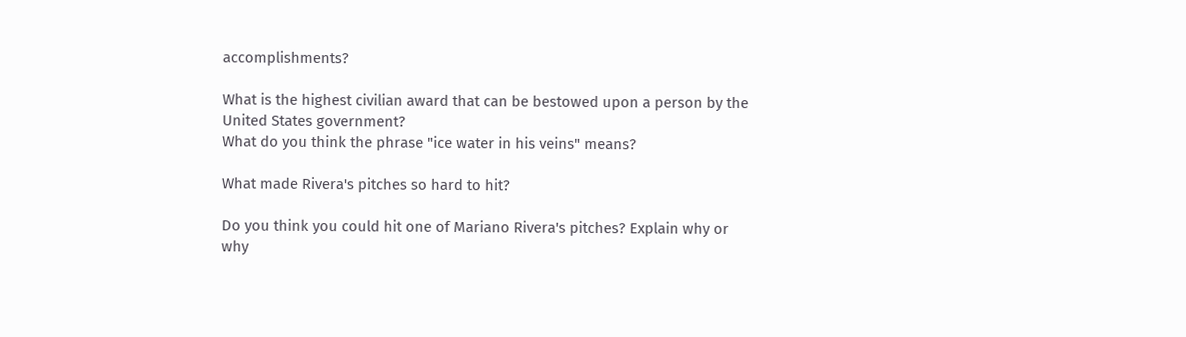accomplishments?

What is the highest civilian award that can be bestowed upon a person by the United States government?
What do you think the phrase "ice water in his veins" means?

What made Rivera's pitches so hard to hit?

Do you think you could hit one of Mariano Rivera's pitches? Explain why or why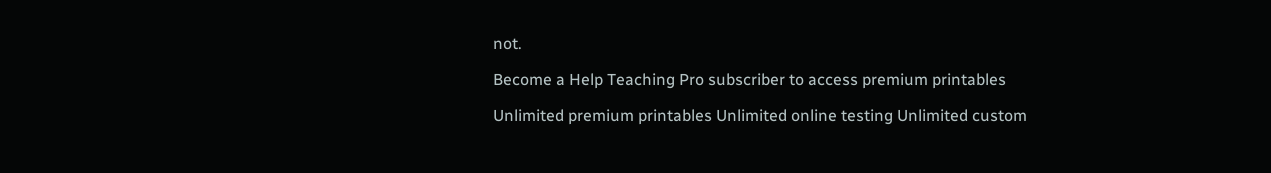not.

Become a Help Teaching Pro subscriber to access premium printables

Unlimited premium printables Unlimited online testing Unlimited custom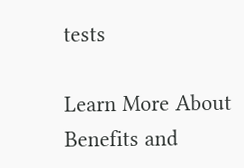tests

Learn More About Benefits and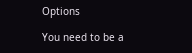Options

You need to be a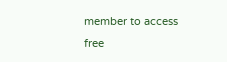member to access free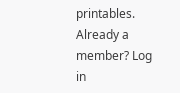printables.
Already a member? Log in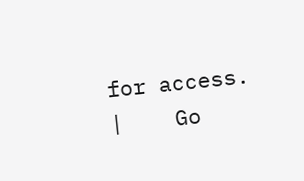for access.    |    Go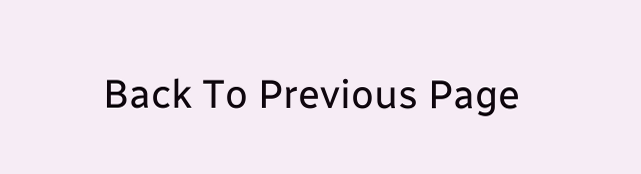Back To Previous Page